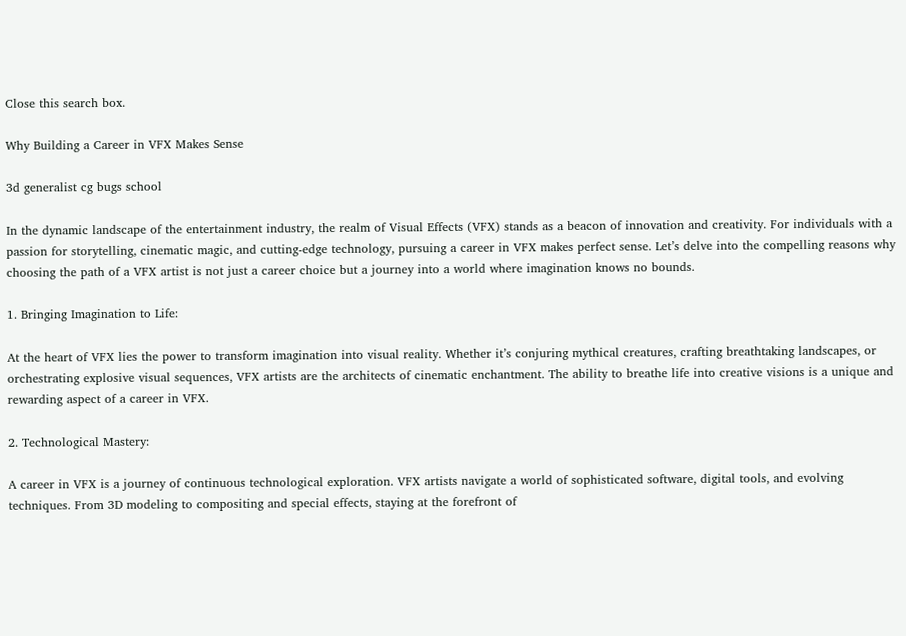Close this search box.

Why Building a Career in VFX Makes Sense

3d generalist cg bugs school

In the dynamic landscape of the entertainment industry, the realm of Visual Effects (VFX) stands as a beacon of innovation and creativity. For individuals with a passion for storytelling, cinematic magic, and cutting-edge technology, pursuing a career in VFX makes perfect sense. Let’s delve into the compelling reasons why choosing the path of a VFX artist is not just a career choice but a journey into a world where imagination knows no bounds.

1. Bringing Imagination to Life:

At the heart of VFX lies the power to transform imagination into visual reality. Whether it’s conjuring mythical creatures, crafting breathtaking landscapes, or orchestrating explosive visual sequences, VFX artists are the architects of cinematic enchantment. The ability to breathe life into creative visions is a unique and rewarding aspect of a career in VFX.

2. Technological Mastery:

A career in VFX is a journey of continuous technological exploration. VFX artists navigate a world of sophisticated software, digital tools, and evolving techniques. From 3D modeling to compositing and special effects, staying at the forefront of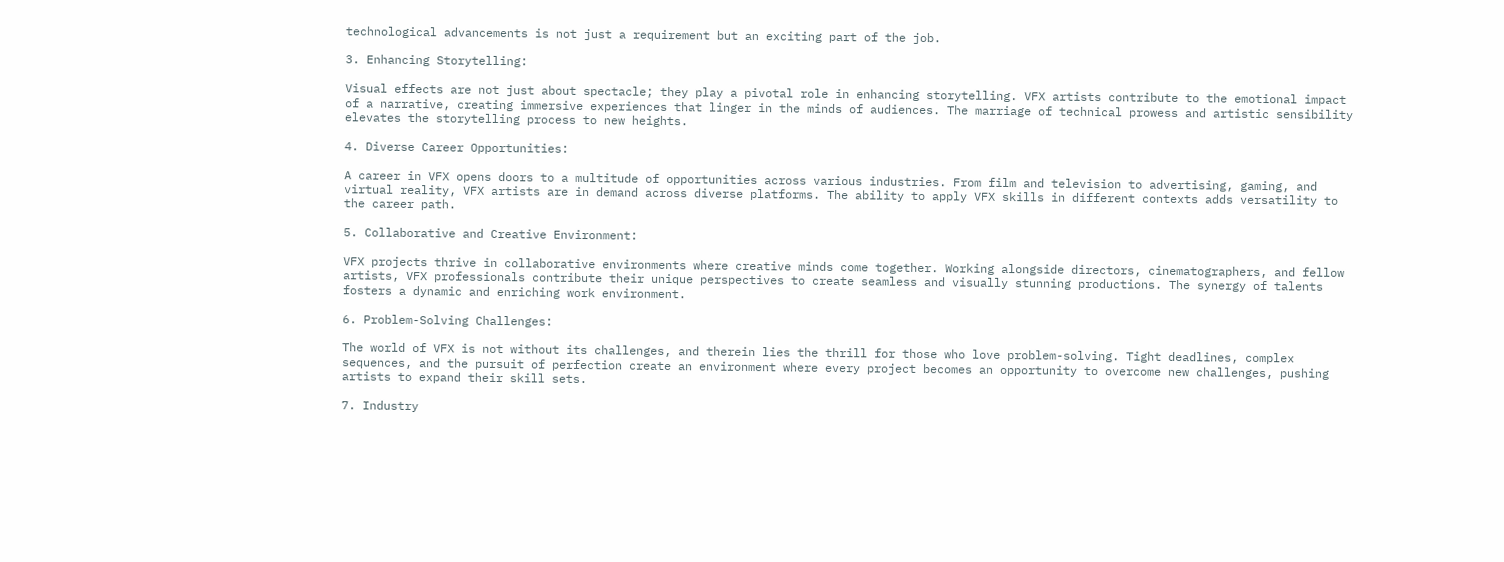technological advancements is not just a requirement but an exciting part of the job.

3. Enhancing Storytelling:

Visual effects are not just about spectacle; they play a pivotal role in enhancing storytelling. VFX artists contribute to the emotional impact of a narrative, creating immersive experiences that linger in the minds of audiences. The marriage of technical prowess and artistic sensibility elevates the storytelling process to new heights.

4. Diverse Career Opportunities:

A career in VFX opens doors to a multitude of opportunities across various industries. From film and television to advertising, gaming, and virtual reality, VFX artists are in demand across diverse platforms. The ability to apply VFX skills in different contexts adds versatility to the career path.

5. Collaborative and Creative Environment:

VFX projects thrive in collaborative environments where creative minds come together. Working alongside directors, cinematographers, and fellow artists, VFX professionals contribute their unique perspectives to create seamless and visually stunning productions. The synergy of talents fosters a dynamic and enriching work environment.

6. Problem-Solving Challenges:

The world of VFX is not without its challenges, and therein lies the thrill for those who love problem-solving. Tight deadlines, complex sequences, and the pursuit of perfection create an environment where every project becomes an opportunity to overcome new challenges, pushing artists to expand their skill sets.

7. Industry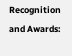Recognition and Awards: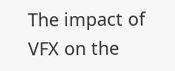The impact of VFX on the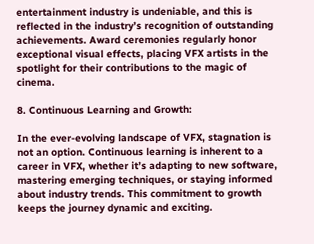entertainment industry is undeniable, and this is reflected in the industry’s recognition of outstanding achievements. Award ceremonies regularly honor exceptional visual effects, placing VFX artists in the spotlight for their contributions to the magic of cinema.

8. Continuous Learning and Growth:

In the ever-evolving landscape of VFX, stagnation is not an option. Continuous learning is inherent to a career in VFX, whether it’s adapting to new software, mastering emerging techniques, or staying informed about industry trends. This commitment to growth keeps the journey dynamic and exciting.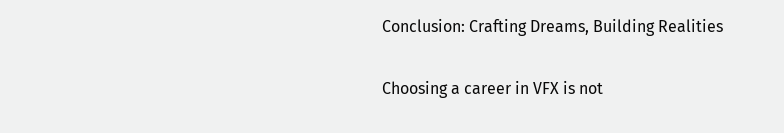Conclusion: Crafting Dreams, Building Realities

Choosing a career in VFX is not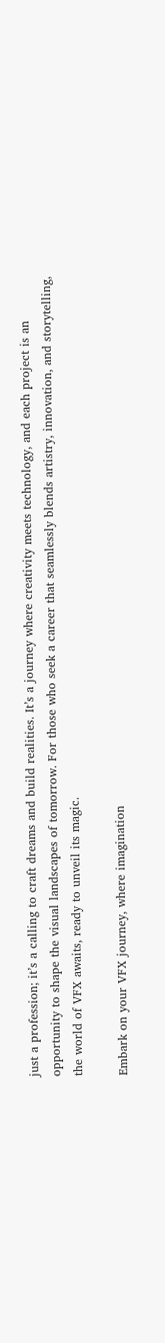just a profession; it’s a calling to craft dreams and build realities. It’s a journey where creativity meets technology, and each project is an opportunity to shape the visual landscapes of tomorrow. For those who seek a career that seamlessly blends artistry, innovation, and storytelling, the world of VFX awaits, ready to unveil its magic.

Embark on your VFX journey, where imagination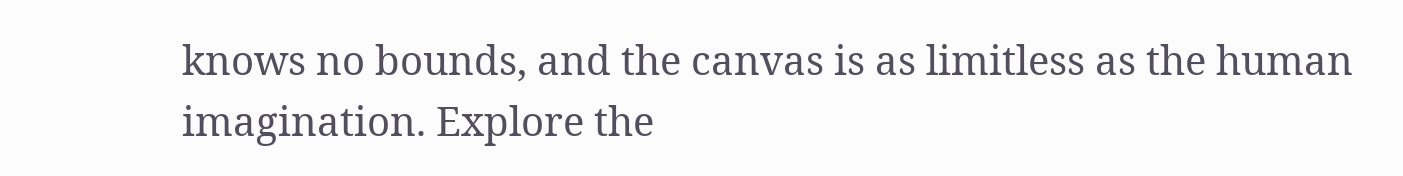knows no bounds, and the canvas is as limitless as the human imagination. Explore the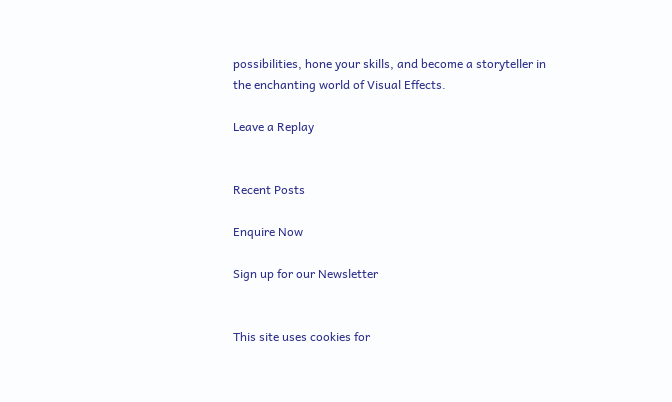possibilities, hone your skills, and become a storyteller in the enchanting world of Visual Effects.

Leave a Replay


Recent Posts

Enquire Now

Sign up for our Newsletter


This site uses cookies for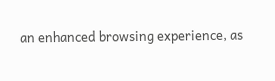an enhanced browsing experience, as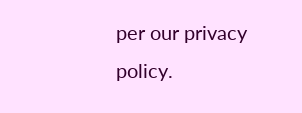per our privacy policy.